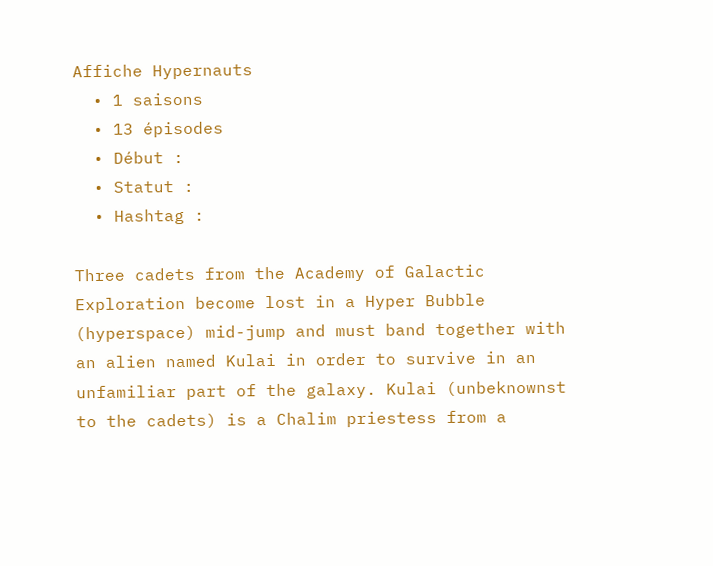Affiche Hypernauts
  • 1 saisons
  • 13 épisodes
  • Début :
  • Statut :
  • Hashtag :

Three cadets from the Academy of Galactic Exploration become lost in a Hyper Bubble (hyperspace) mid-jump and must band together with an alien named Kulai in order to survive in an unfamiliar part of the galaxy. Kulai (unbeknownst to the cadets) is a Chalim priestess from a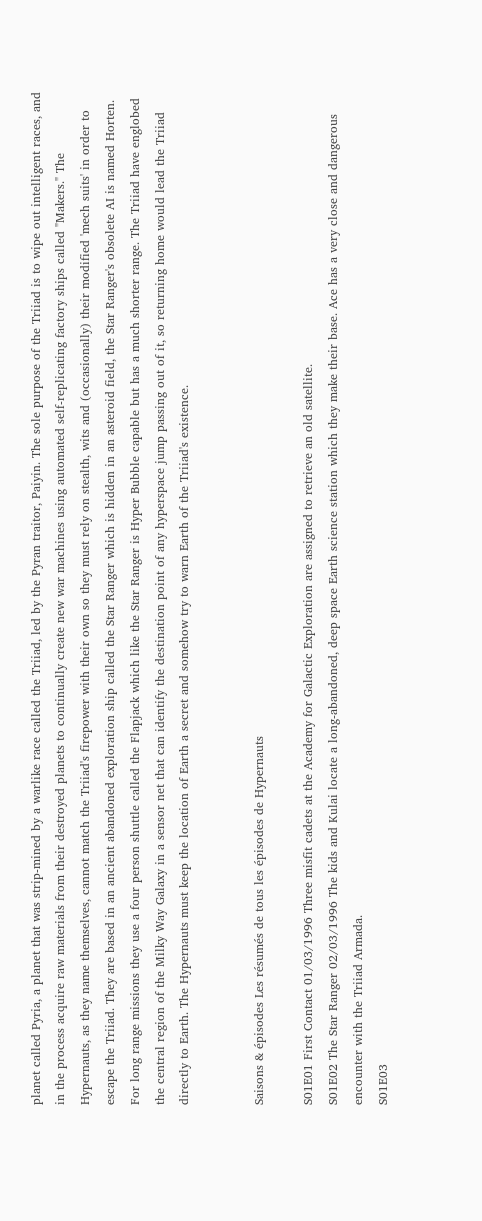planet called Pyria, a planet that was strip-mined by a warlike race called the Triiad, led by the Pyran traitor, Paiyin. The sole purpose of the Triiad is to wipe out intelligent races, and in the process acquire raw materials from their destroyed planets to continually create new war machines using automated self-replicating factory ships called "Makers." The Hypernauts, as they name themselves, cannot match the Triiad's firepower with their own so they must rely on stealth, wits and (occasionally) their modified 'mech suits' in order to escape the Triiad. They are based in an ancient abandoned exploration ship called the Star Ranger which is hidden in an asteroid field, the Star Ranger's obsolete AI is named Horten. For long range missions they use a four person shuttle called the Flapjack which like the Star Ranger is Hyper Bubble capable but has a much shorter range. The Triiad have englobed the central region of the Milky Way Galaxy in a sensor net that can identify the destination point of any hyperspace jump passing out of it, so returning home would lead the Triiad directly to Earth. The Hypernauts must keep the location of Earth a secret and somehow try to warn Earth of the Triiad's existence.


Saisons & épisodes Les résumés de tous les épisodes de Hypernauts

S01E01 First Contact 01/03/1996 Three misfit cadets at the Academy for Galactic Exploration are assigned to retrieve an old satellite.
S01E02 The Star Ranger 02/03/1996 The kids and Kulai locate a long-abandoned, deep space Earth science station which they make their base. Ace has a very close and dangerous encounter with the Triiad Armada.
S01E03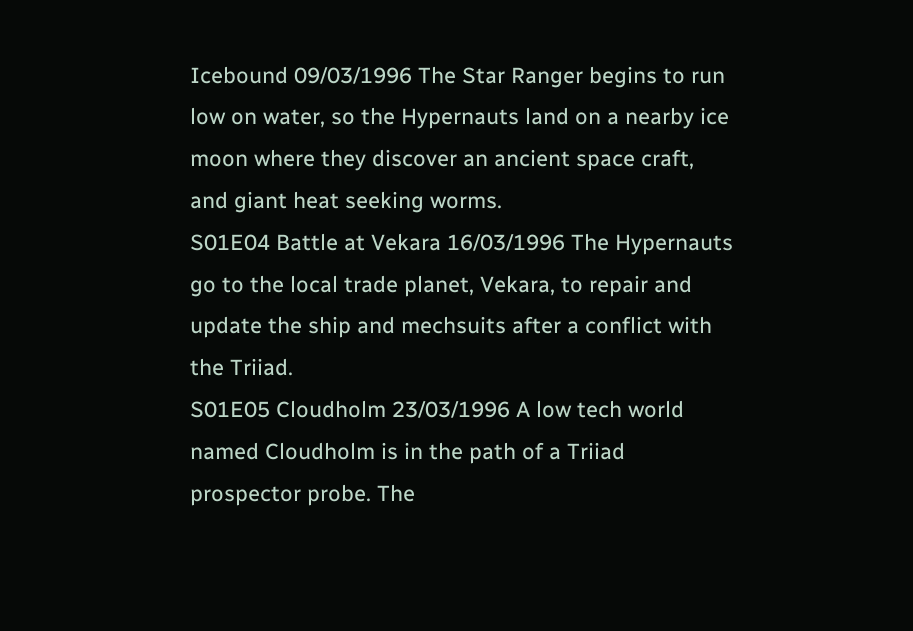Icebound 09/03/1996 The Star Ranger begins to run low on water, so the Hypernauts land on a nearby ice moon where they discover an ancient space craft, and giant heat seeking worms.
S01E04 Battle at Vekara 16/03/1996 The Hypernauts go to the local trade planet, Vekara, to repair and update the ship and mechsuits after a conflict with the Triiad.
S01E05 Cloudholm 23/03/1996 A low tech world named Cloudholm is in the path of a Triiad prospector probe. The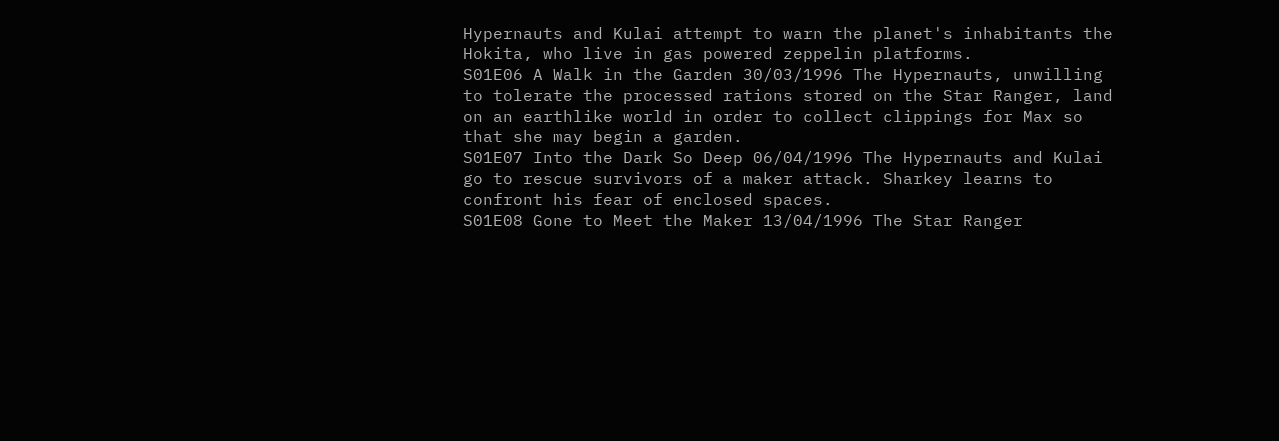Hypernauts and Kulai attempt to warn the planet's inhabitants the Hokita, who live in gas powered zeppelin platforms.
S01E06 A Walk in the Garden 30/03/1996 The Hypernauts, unwilling to tolerate the processed rations stored on the Star Ranger, land on an earthlike world in order to collect clippings for Max so that she may begin a garden.
S01E07 Into the Dark So Deep 06/04/1996 The Hypernauts and Kulai go to rescue survivors of a maker attack. Sharkey learns to confront his fear of enclosed spaces.
S01E08 Gone to Meet the Maker 13/04/1996 The Star Ranger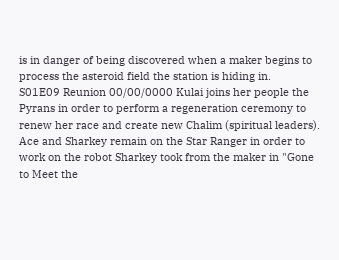is in danger of being discovered when a maker begins to process the asteroid field the station is hiding in.
S01E09 Reunion 00/00/0000 Kulai joins her people the Pyrans in order to perform a regeneration ceremony to renew her race and create new Chalim (spiritual leaders). Ace and Sharkey remain on the Star Ranger in order to work on the robot Sharkey took from the maker in "Gone to Meet the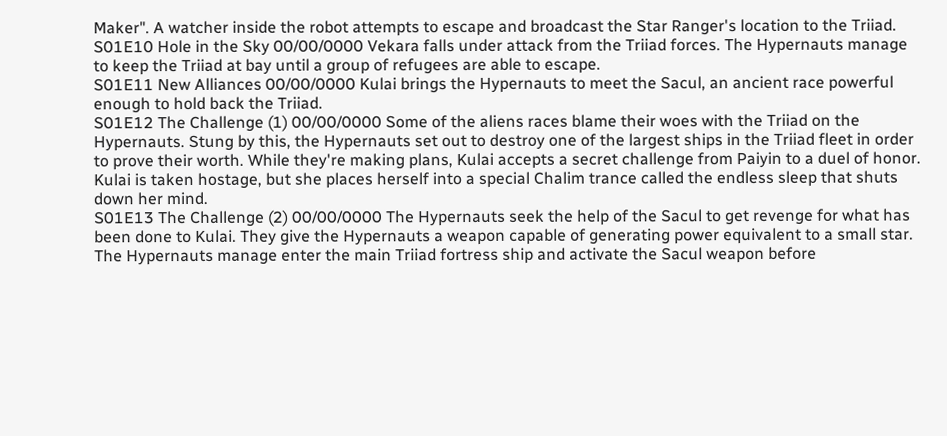Maker". A watcher inside the robot attempts to escape and broadcast the Star Ranger's location to the Triiad.
S01E10 Hole in the Sky 00/00/0000 Vekara falls under attack from the Triiad forces. The Hypernauts manage to keep the Triiad at bay until a group of refugees are able to escape.
S01E11 New Alliances 00/00/0000 Kulai brings the Hypernauts to meet the Sacul, an ancient race powerful enough to hold back the Triiad.
S01E12 The Challenge (1) 00/00/0000 Some of the aliens races blame their woes with the Triiad on the Hypernauts. Stung by this, the Hypernauts set out to destroy one of the largest ships in the Triiad fleet in order to prove their worth. While they're making plans, Kulai accepts a secret challenge from Paiyin to a duel of honor. Kulai is taken hostage, but she places herself into a special Chalim trance called the endless sleep that shuts down her mind.
S01E13 The Challenge (2) 00/00/0000 The Hypernauts seek the help of the Sacul to get revenge for what has been done to Kulai. They give the Hypernauts a weapon capable of generating power equivalent to a small star. The Hypernauts manage enter the main Triiad fortress ship and activate the Sacul weapon before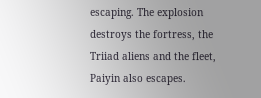escaping. The explosion destroys the fortress, the Triiad aliens and the fleet, Paiyin also escapes.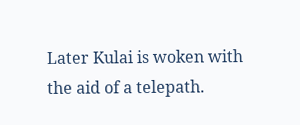Later Kulai is woken with the aid of a telepath.